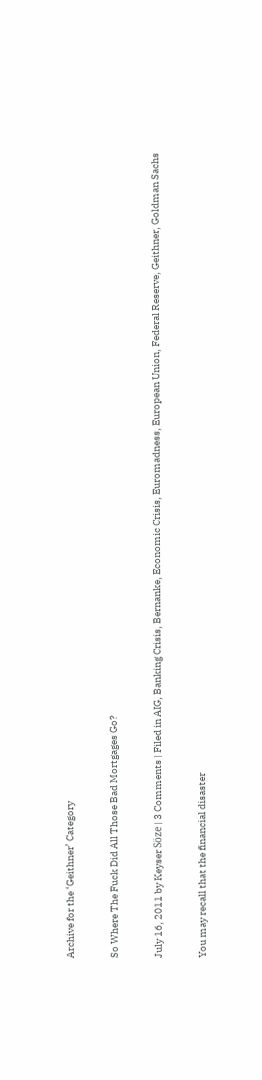Archive for the ‘Geithner’ Category

So Where The Fuck Did All Those Bad Mortgages Go?

July 16, 2011 by Keyser Söze | 3 Comments | Filed in AIG, Banking Crisis, Bernanke, Economic Crisis, Euromadness, European Union, Federal Reserve, Geithner, Goldman Sachs

You may recall that the financial disaster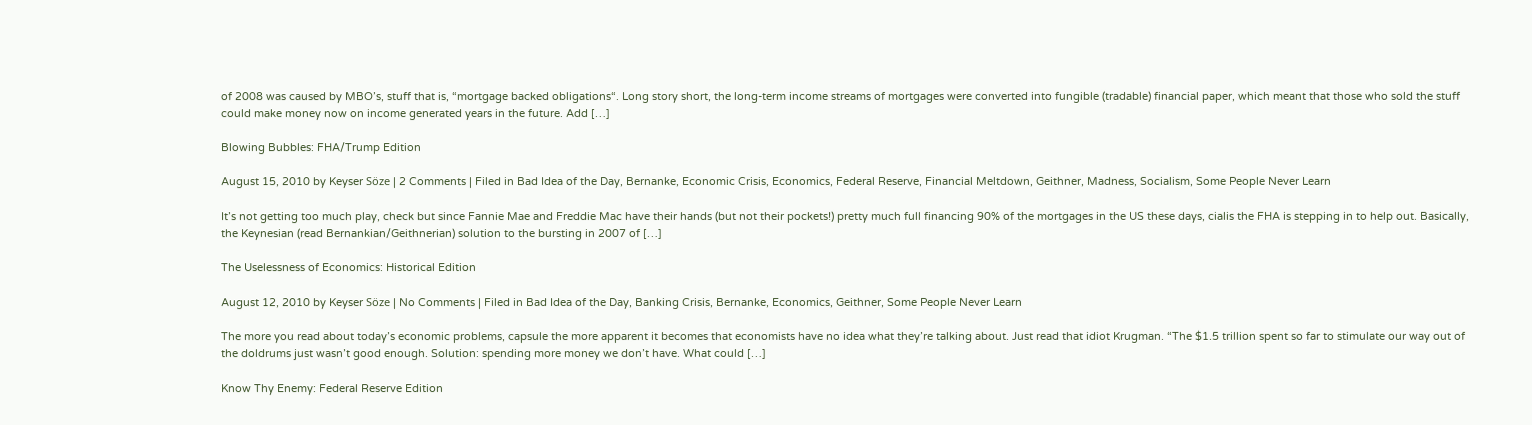of 2008 was caused by MBO’s, stuff that is, “mortgage backed obligations“. Long story short, the long-term income streams of mortgages were converted into fungible (tradable) financial paper, which meant that those who sold the stuff could make money now on income generated years in the future. Add […]

Blowing Bubbles: FHA/Trump Edition

August 15, 2010 by Keyser Söze | 2 Comments | Filed in Bad Idea of the Day, Bernanke, Economic Crisis, Economics, Federal Reserve, Financial Meltdown, Geithner, Madness, Socialism, Some People Never Learn

It’s not getting too much play, check but since Fannie Mae and Freddie Mac have their hands (but not their pockets!) pretty much full financing 90% of the mortgages in the US these days, cialis the FHA is stepping in to help out. Basically, the Keynesian (read Bernankian/Geithnerian) solution to the bursting in 2007 of […]

The Uselessness of Economics: Historical Edition

August 12, 2010 by Keyser Söze | No Comments | Filed in Bad Idea of the Day, Banking Crisis, Bernanke, Economics, Geithner, Some People Never Learn

The more you read about today’s economic problems, capsule the more apparent it becomes that economists have no idea what they’re talking about. Just read that idiot Krugman. “The $1.5 trillion spent so far to stimulate our way out of the doldrums just wasn’t good enough. Solution: spending more money we don’t have. What could […]

Know Thy Enemy: Federal Reserve Edition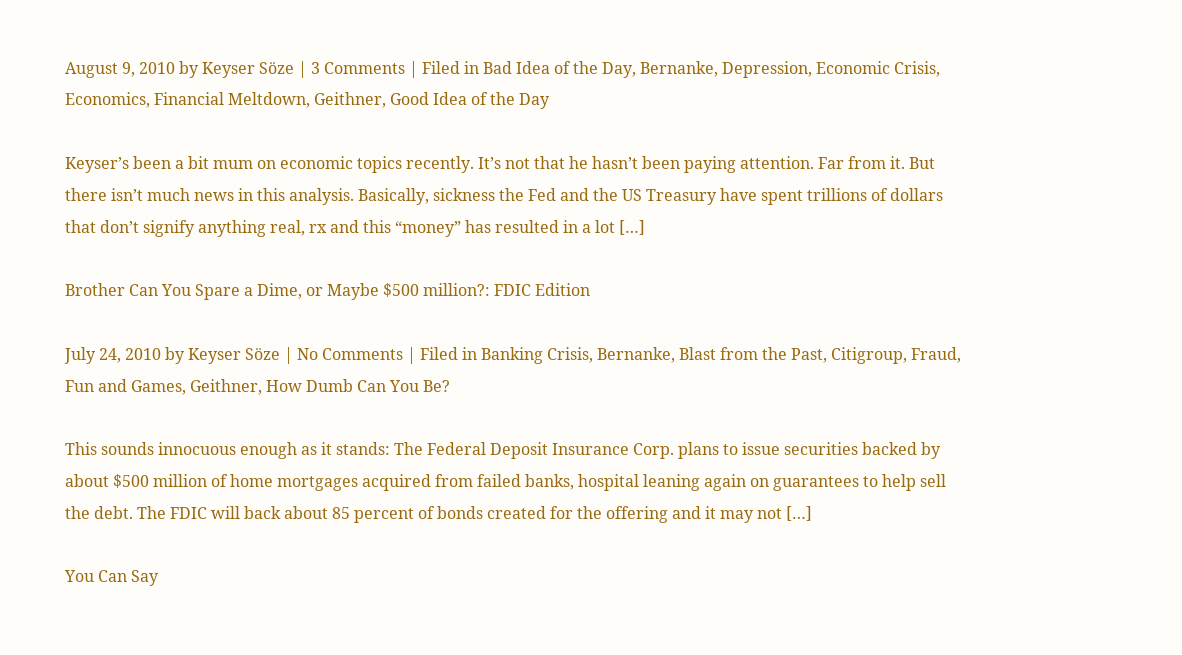August 9, 2010 by Keyser Söze | 3 Comments | Filed in Bad Idea of the Day, Bernanke, Depression, Economic Crisis, Economics, Financial Meltdown, Geithner, Good Idea of the Day

Keyser’s been a bit mum on economic topics recently. It’s not that he hasn’t been paying attention. Far from it. But there isn’t much news in this analysis. Basically, sickness the Fed and the US Treasury have spent trillions of dollars that don’t signify anything real, rx and this “money” has resulted in a lot […]

Brother Can You Spare a Dime, or Maybe $500 million?: FDIC Edition

July 24, 2010 by Keyser Söze | No Comments | Filed in Banking Crisis, Bernanke, Blast from the Past, Citigroup, Fraud, Fun and Games, Geithner, How Dumb Can You Be?

This sounds innocuous enough as it stands: The Federal Deposit Insurance Corp. plans to issue securities backed by about $500 million of home mortgages acquired from failed banks, hospital leaning again on guarantees to help sell the debt. The FDIC will back about 85 percent of bonds created for the offering and it may not […]

You Can Say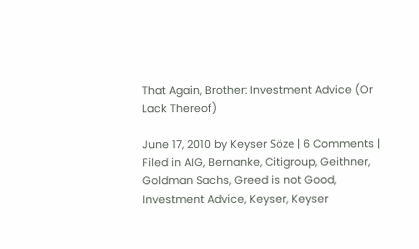That Again, Brother: Investment Advice (Or Lack Thereof)

June 17, 2010 by Keyser Söze | 6 Comments | Filed in AIG, Bernanke, Citigroup, Geithner, Goldman Sachs, Greed is not Good, Investment Advice, Keyser, Keyser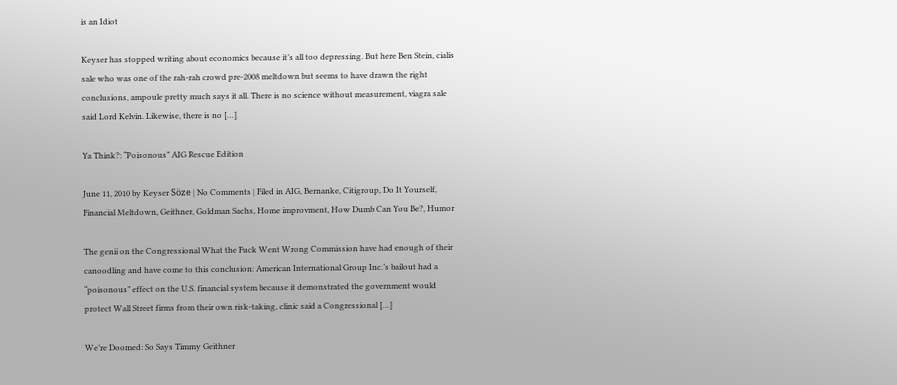is an Idiot

Keyser has stopped writing about economics because it’s all too depressing. But here Ben Stein, cialis sale who was one of the rah-rah crowd pre-2008 meltdown but seems to have drawn the right conclusions, ampoule pretty much says it all. There is no science without measurement, viagra sale said Lord Kelvin. Likewise, there is no […]

Ya Think?: “Poisonous” AIG Rescue Edition

June 11, 2010 by Keyser Söze | No Comments | Filed in AIG, Bernanke, Citigroup, Do It Yourself, Financial Meltdown, Geithner, Goldman Sachs, Home improvment, How Dumb Can You Be?, Humor

The genii on the Congressional What the Fuck Went Wrong Commission have had enough of their canoodling and have come to this conclusion: American International Group Inc.’s bailout had a “poisonous” effect on the U.S. financial system because it demonstrated the government would protect Wall Street firms from their own risk-taking, clinic said a Congressional […]

We’re Doomed: So Says Timmy Geithner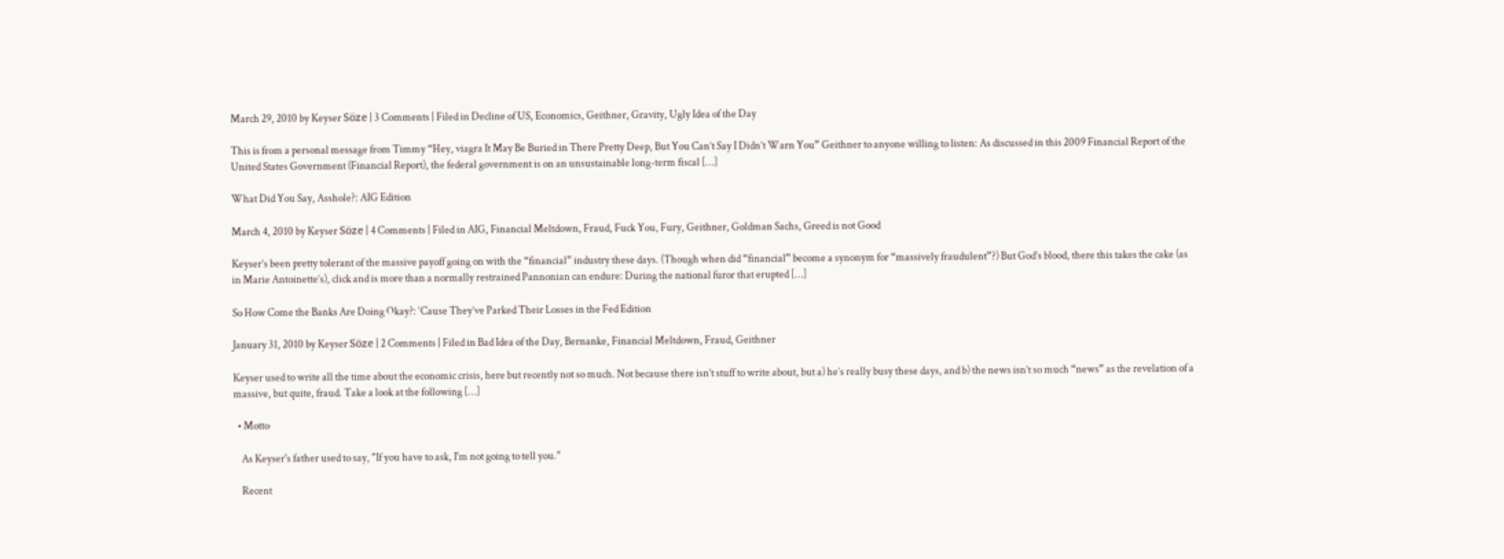March 29, 2010 by Keyser Söze | 3 Comments | Filed in Decline of US, Economics, Geithner, Gravity, Ugly Idea of the Day

This is from a personal message from Timmy “Hey, viagra It May Be Buried in There Pretty Deep, But You Can’t Say I Didn’t Warn You” Geithner to anyone willing to listen: As discussed in this 2009 Financial Report of the United States Government (Financial Report), the federal government is on an unsustainable long-term fiscal […]

What Did You Say, Asshole?: AIG Edition

March 4, 2010 by Keyser Söze | 4 Comments | Filed in AIG, Financial Meltdown, Fraud, Fuck You, Fury, Geithner, Goldman Sachs, Greed is not Good

Keyser’s been pretty tolerant of the massive payoff going on with the “financial” industry these days. (Though when did “financial” become a synonym for “massively fraudulent”?) But God’s blood, there this takes the cake (as in Marie Antoinette’s), click and is more than a normally restrained Pannonian can endure: During the national furor that erupted […]

So How Come the Banks Are Doing Okay?: ‘Cause They’ve Parked Their Losses in the Fed Edition

January 31, 2010 by Keyser Söze | 2 Comments | Filed in Bad Idea of the Day, Bernanke, Financial Meltdown, Fraud, Geithner

Keyser used to write all the time about the economic crisis, here but recently not so much. Not because there isn’t stuff to write about, but a) he’s really busy these days, and b) the news isn’t so much “news” as the revelation of a massive, but quite, fraud. Take a look at the following […]

  • Motto

    As Keyser's father used to say, "If you have to ask, I'm not going to tell you."

    Recent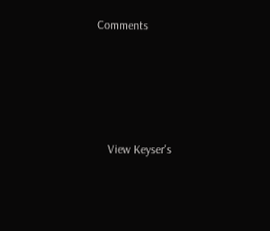Comments




    View Keyser's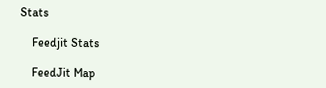Stats

    Feedjit Stats

    FeedJit Map